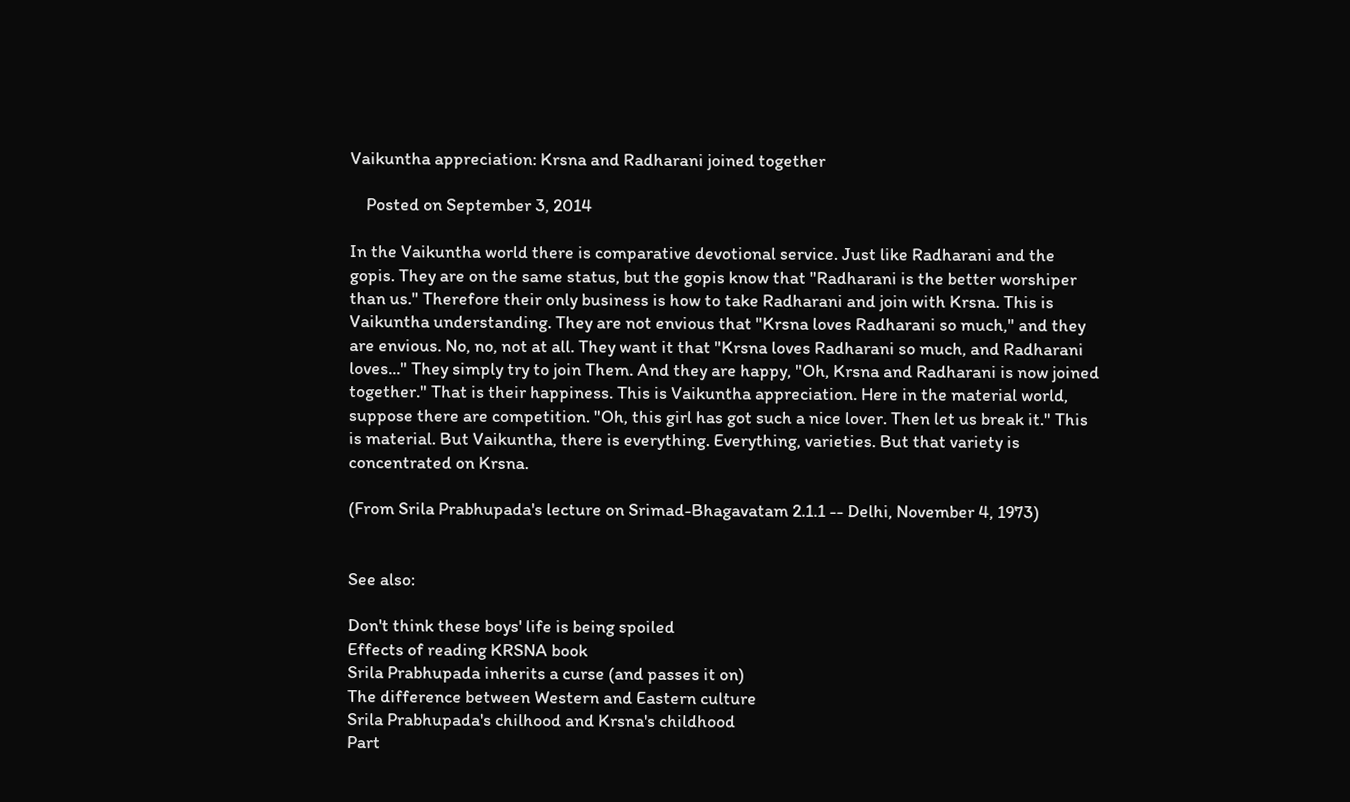Vaikuntha appreciation: Krsna and Radharani joined together

    Posted on September 3, 2014

In the Vaikuntha world there is comparative devotional service. Just like Radharani and the gopis. They are on the same status, but the gopis know that "Radharani is the better worshiper than us." Therefore their only business is how to take Radharani and join with Krsna. This is Vaikuntha understanding. They are not envious that "Krsna loves Radharani so much," and they are envious. No, no, not at all. They want it that "Krsna loves Radharani so much, and Radharani loves..." They simply try to join Them. And they are happy, "Oh, Krsna and Radharani is now joined together." That is their happiness. This is Vaikuntha appreciation. Here in the material world, suppose there are competition. "Oh, this girl has got such a nice lover. Then let us break it." This is material. But Vaikuntha, there is everything. Everything, varieties. But that variety is concentrated on Krsna.

(From Srila Prabhupada's lecture on Srimad-Bhagavatam 2.1.1 -- Delhi, November 4, 1973)


See also:

Don't think these boys' life is being spoiled
Effects of reading KRSNA book
Srila Prabhupada inherits a curse (and passes it on)
The difference between Western and Eastern culture
Srila Prabhupada's chilhood and Krsna's childhood
Part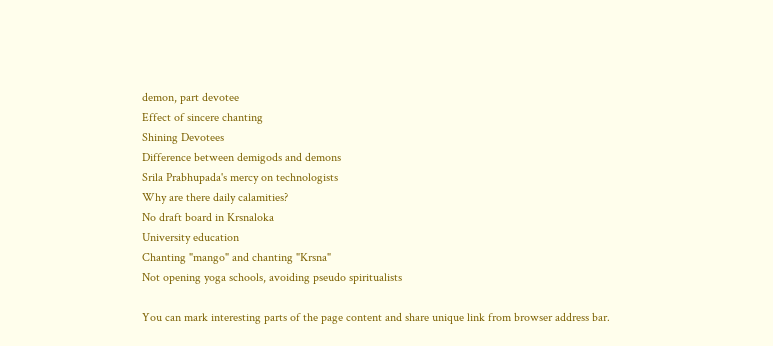demon, part devotee
Effect of sincere chanting
Shining Devotees
Difference between demigods and demons
Srila Prabhupada's mercy on technologists
Why are there daily calamities?
No draft board in Krsnaloka
University education
Chanting "mango" and chanting "Krsna"
Not opening yoga schools, avoiding pseudo spiritualists

You can mark interesting parts of the page content and share unique link from browser address bar.